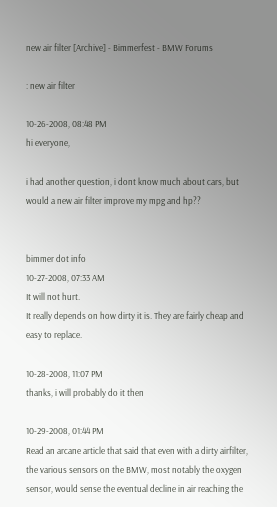new air filter [Archive] - Bimmerfest - BMW Forums

: new air filter

10-26-2008, 08:48 PM
hi everyone,

i had another question, i dont know much about cars, but would a new air filter improve my mpg and hp??


bimmer dot info
10-27-2008, 07:33 AM
It will not hurt.
It really depends on how dirty it is. They are fairly cheap and easy to replace.

10-28-2008, 11:07 PM
thanks, i will probably do it then

10-29-2008, 01:44 PM
Read an arcane article that said that even with a dirty airfilter, the various sensors on the BMW, most notably the oxygen sensor, would sense the eventual decline in air reaching the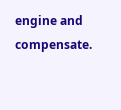engine and compensate.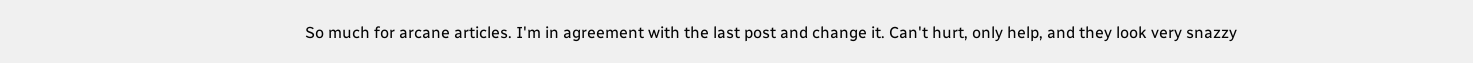So much for arcane articles. I'm in agreement with the last post and change it. Can't hurt, only help, and they look very snazzy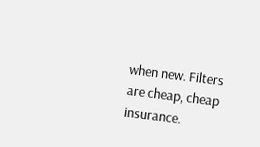when new. Filters are cheap, cheap insurance.